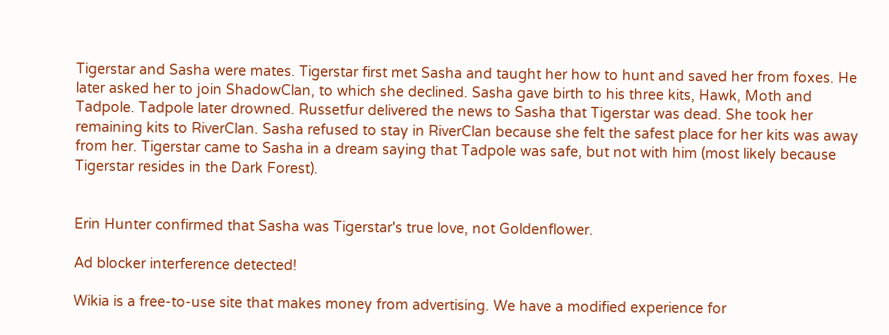Tigerstar and Sasha were mates. Tigerstar first met Sasha and taught her how to hunt and saved her from foxes. He later asked her to join ShadowClan, to which she declined. Sasha gave birth to his three kits, Hawk, Moth and Tadpole. Tadpole later drowned. Russetfur delivered the news to Sasha that Tigerstar was dead. She took her remaining kits to RiverClan. Sasha refused to stay in RiverClan because she felt the safest place for her kits was away from her. Tigerstar came to Sasha in a dream saying that Tadpole was safe, but not with him (most likely because Tigerstar resides in the Dark Forest).


Erin Hunter confirmed that Sasha was Tigerstar's true love, not Goldenflower.

Ad blocker interference detected!

Wikia is a free-to-use site that makes money from advertising. We have a modified experience for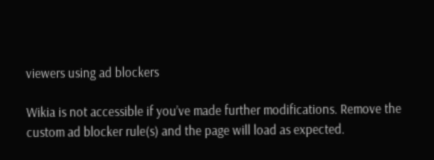viewers using ad blockers

Wikia is not accessible if you’ve made further modifications. Remove the custom ad blocker rule(s) and the page will load as expected.